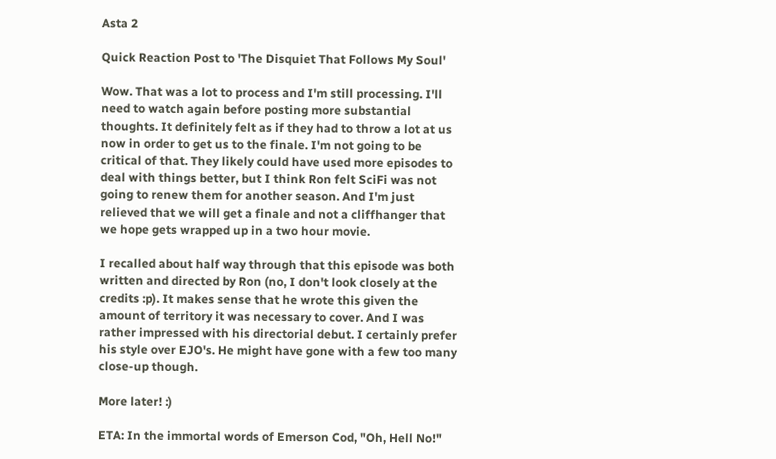Asta 2

Quick Reaction Post to 'The Disquiet That Follows My Soul'

Wow. That was a lot to process and I'm still processing. I'll need to watch again before posting more substantial thoughts. It definitely felt as if they had to throw a lot at us now in order to get us to the finale. I'm not going to be critical of that. They likely could have used more episodes to deal with things better, but I think Ron felt SciFi was not going to renew them for another season. And I'm just relieved that we will get a finale and not a cliffhanger that we hope gets wrapped up in a two hour movie.

I recalled about half way through that this episode was both written and directed by Ron (no, I don't look closely at the credits :p). It makes sense that he wrote this given the amount of territory it was necessary to cover. And I was rather impressed with his directorial debut. I certainly prefer his style over EJO's. He might have gone with a few too many close-up though.

More later! :)

ETA: In the immortal words of Emerson Cod, "Oh, Hell No!"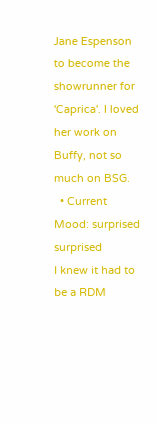Jane Espenson to become the showrunner for 'Caprica'. I loved her work on Buffy, not so much on BSG.
  • Current Mood: surprised surprised
I knew it had to be a RDM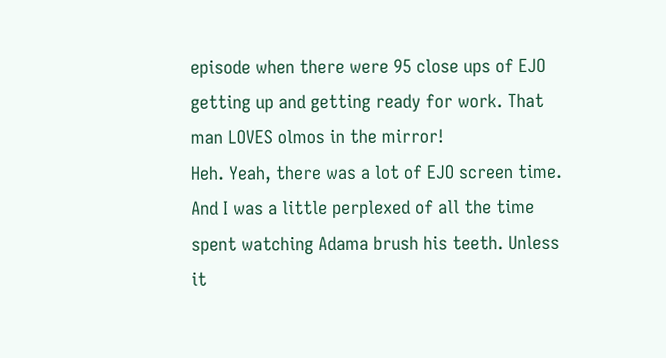episode when there were 95 close ups of EJO getting up and getting ready for work. That man LOVES olmos in the mirror!
Heh. Yeah, there was a lot of EJO screen time. And I was a little perplexed of all the time spent watching Adama brush his teeth. Unless it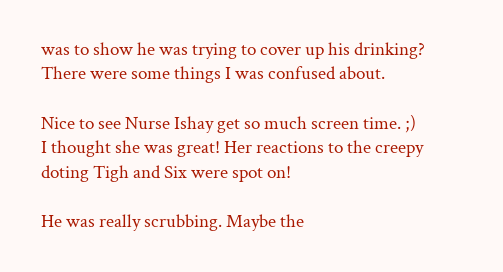was to show he was trying to cover up his drinking? There were some things I was confused about.

Nice to see Nurse Ishay get so much screen time. ;)
I thought she was great! Her reactions to the creepy doting Tigh and Six were spot on!

He was really scrubbing. Maybe the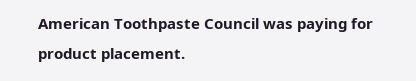American Toothpaste Council was paying for product placement.